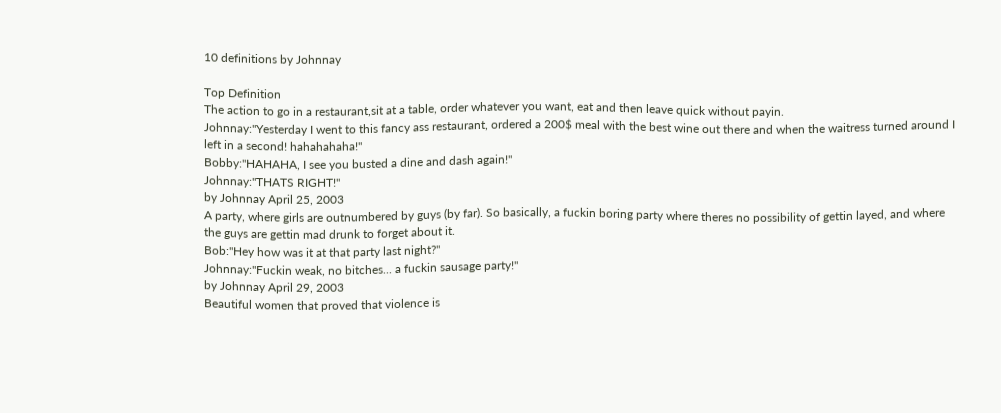10 definitions by Johnnay

Top Definition
The action to go in a restaurant,sit at a table, order whatever you want, eat and then leave quick without payin.
Johnnay:"Yesterday I went to this fancy ass restaurant, ordered a 200$ meal with the best wine out there and when the waitress turned around I left in a second! hahahahaha!"
Bobby:"HAHAHA, I see you busted a dine and dash again!"
Johnnay:"THATS RIGHT!"
by Johnnay April 25, 2003
A party, where girls are outnumbered by guys (by far). So basically, a fuckin boring party where theres no possibility of gettin layed, and where the guys are gettin mad drunk to forget about it.
Bob:"Hey how was it at that party last night?"
Johnnay:"Fuckin weak, no bitches... a fuckin sausage party!"
by Johnnay April 29, 2003
Beautiful women that proved that violence is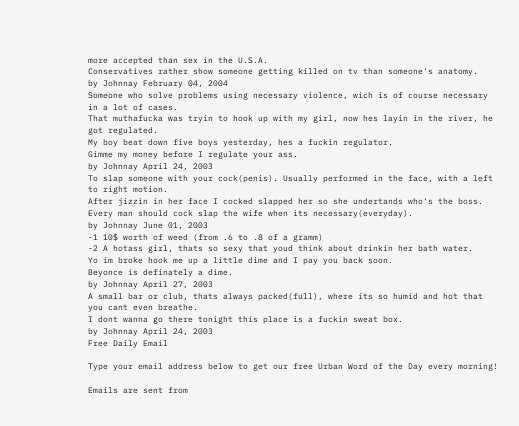more accepted than sex in the U.S.A.
Conservatives rather show someone getting killed on tv than someone's anatomy.
by Johnnay February 04, 2004
Someone who solve problems using necessary violence, wich is of course necessary in a lot of cases.
That muthafucka was tryin to hook up with my girl, now hes layin in the river, he got regulated.
My boy beat down five boys yesterday, hes a fuckin regulator.
Gimme my money before I regulate your ass.
by Johnnay April 24, 2003
To slap someone with your cock(penis). Usually performed in the face, with a left to right motion.
After jizzin in her face I cocked slapped her so she undertands who's the boss.
Every man should cock slap the wife when its necessary(everyday).
by Johnnay June 01, 2003
-1 10$ worth of weed (from .6 to .8 of a gramm)
-2 A hotass girl, thats so sexy that youd think about drinkin her bath water.
Yo im broke hook me up a little dime and I pay you back soon.
Beyonce is definately a dime.
by Johnnay April 27, 2003
A small bar or club, thats always packed(full), where its so humid and hot that you cant even breathe.
I dont wanna go there tonight this place is a fuckin sweat box.
by Johnnay April 24, 2003
Free Daily Email

Type your email address below to get our free Urban Word of the Day every morning!

Emails are sent from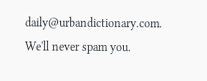daily@urbandictionary.com. We'll never spam you.